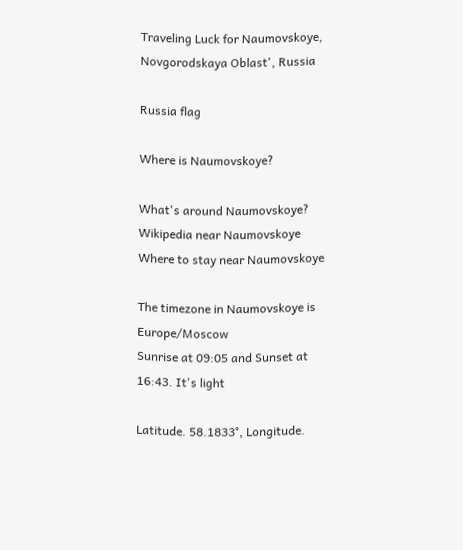Traveling Luck for Naumovskoye, Novgorodskaya Oblast', Russia

Russia flag

Where is Naumovskoye?

What's around Naumovskoye?
Wikipedia near Naumovskoye
Where to stay near Naumovskoye

The timezone in Naumovskoye is Europe/Moscow
Sunrise at 09:05 and Sunset at 16:43. It's light

Latitude. 58.1833°, Longitude.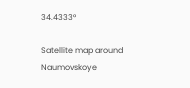34.4333°

Satellite map around Naumovskoye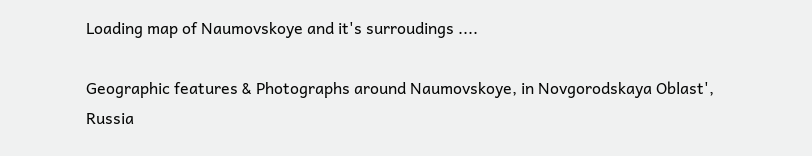Loading map of Naumovskoye and it's surroudings ....

Geographic features & Photographs around Naumovskoye, in Novgorodskaya Oblast', Russia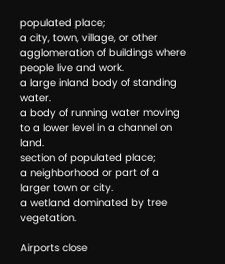populated place;
a city, town, village, or other agglomeration of buildings where people live and work.
a large inland body of standing water.
a body of running water moving to a lower level in a channel on land.
section of populated place;
a neighborhood or part of a larger town or city.
a wetland dominated by tree vegetation.

Airports close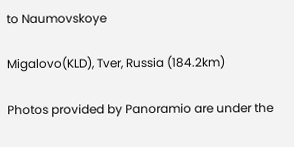to Naumovskoye

Migalovo(KLD), Tver, Russia (184.2km)

Photos provided by Panoramio are under the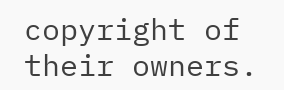copyright of their owners.